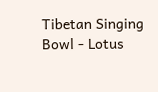Tibetan Singing Bowl - Lotus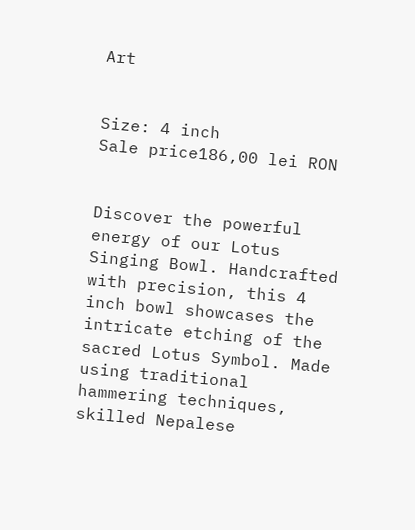Art


Size: 4 inch
Sale price186,00 lei RON


Discover the powerful energy of our Lotus Singing Bowl. Handcrafted with precision, this 4 inch bowl showcases the intricate etching of the sacred Lotus Symbol. Made using traditional hammering techniques, skilled Nepalese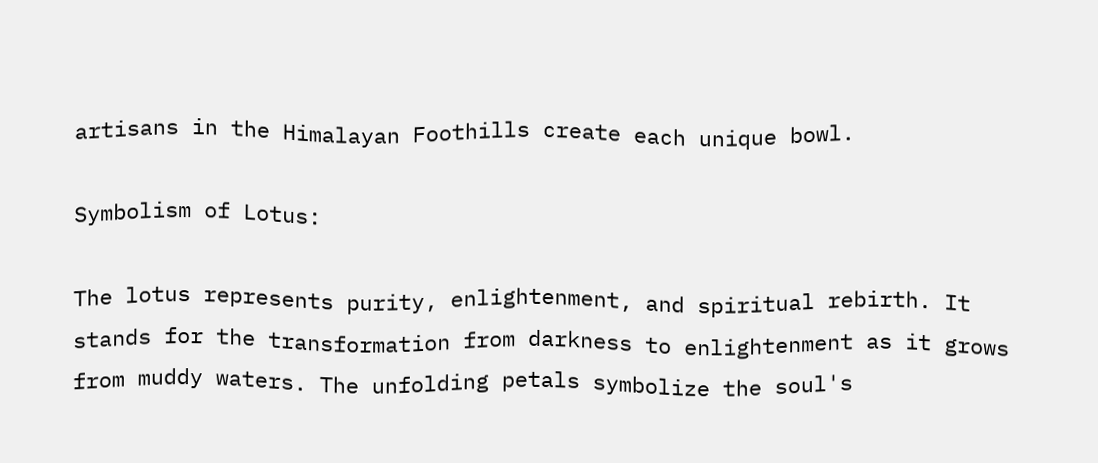artisans in the Himalayan Foothills create each unique bowl.

Symbolism of Lotus:

The lotus represents purity, enlightenment, and spiritual rebirth. It stands for the transformation from darkness to enlightenment as it grows from muddy waters. The unfolding petals symbolize the soul's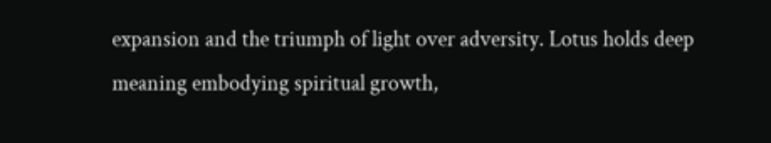expansion and the triumph of light over adversity. Lotus holds deep meaning embodying spiritual growth,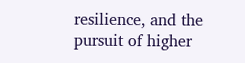resilience, and the pursuit of higher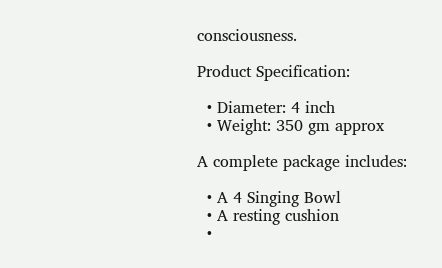consciousness.

Product Specification:

  • Diameter: 4 inch
  • Weight: 350 gm approx

A complete package includes:

  • A 4 Singing Bowl
  • A resting cushion
  •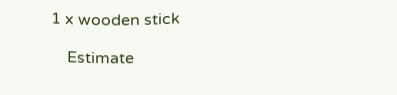1 x wooden stick

    Estimate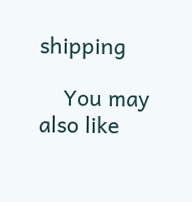shipping

    You may also like